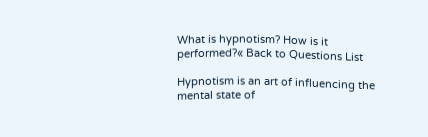What is hypnotism? How is it performed?« Back to Questions List

Hypnotism is an art of influencing the mental state of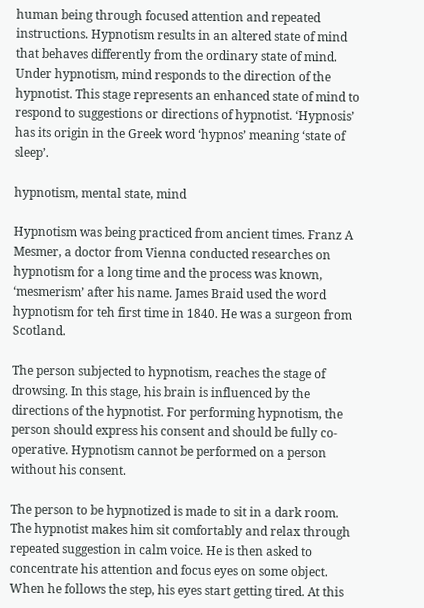human being through focused attention and repeated instructions. Hypnotism results in an altered state of mind that behaves differently from the ordinary state of mind. Under hypnotism, mind responds to the direction of the hypnotist. This stage represents an enhanced state of mind to respond to suggestions or directions of hypnotist. ‘Hypnosis’ has its origin in the Greek word ‘hypnos’ meaning ‘state of sleep’.

hypnotism, mental state, mind

Hypnotism was being practiced from ancient times. Franz A Mesmer, a doctor from Vienna conducted researches on hypnotism for a long time and the process was known, ‘mesmerism’ after his name. James Braid used the word hypnotism for teh first time in 1840. He was a surgeon from Scotland.

The person subjected to hypnotism, reaches the stage of drowsing. In this stage, his brain is influenced by the directions of the hypnotist. For performing hypnotism, the person should express his consent and should be fully co-operative. Hypnotism cannot be performed on a person without his consent.

The person to be hypnotized is made to sit in a dark room. The hypnotist makes him sit comfortably and relax through repeated suggestion in calm voice. He is then asked to concentrate his attention and focus eyes on some object. When he follows the step, his eyes start getting tired. At this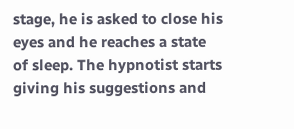stage, he is asked to close his eyes and he reaches a state of sleep. The hypnotist starts giving his suggestions and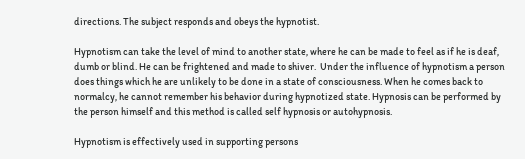directions. The subject responds and obeys the hypnotist.

Hypnotism can take the level of mind to another state, where he can be made to feel as if he is deaf, dumb or blind. He can be frightened and made to shiver.  Under the influence of hypnotism a person does things which he are unlikely to be done in a state of consciousness. When he comes back to normalcy, he cannot remember his behavior during hypnotized state. Hypnosis can be performed by the person himself and this method is called self hypnosis or autohypnosis.

Hypnotism is effectively used in supporting persons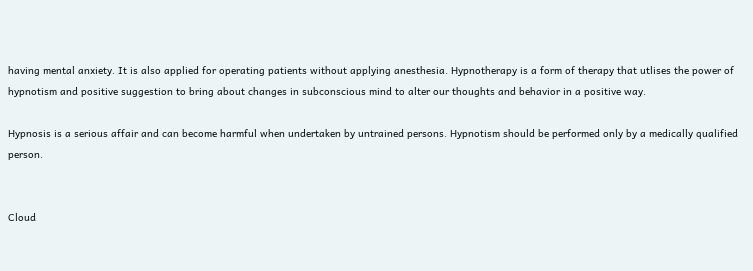having mental anxiety. It is also applied for operating patients without applying anesthesia. Hypnotherapy is a form of therapy that utlises the power of hypnotism and positive suggestion to bring about changes in subconscious mind to alter our thoughts and behavior in a positive way.

Hypnosis is a serious affair and can become harmful when undertaken by untrained persons. Hypnotism should be performed only by a medically qualified person.


Cloud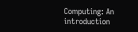Computing: An introduction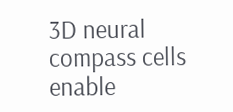3D neural compass cells enable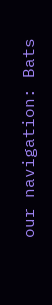our navigation: Bats